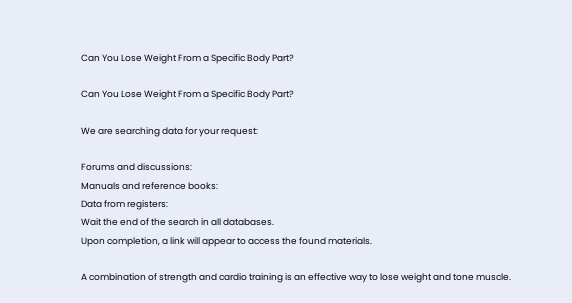Can You Lose Weight From a Specific Body Part?

Can You Lose Weight From a Specific Body Part?

We are searching data for your request:

Forums and discussions:
Manuals and reference books:
Data from registers:
Wait the end of the search in all databases.
Upon completion, a link will appear to access the found materials.

A combination of strength and cardio training is an effective way to lose weight and tone muscle.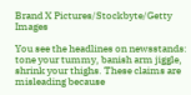Brand X Pictures/Stockbyte/Getty Images

You see the headlines on newsstands: tone your tummy, banish arm jiggle, shrink your thighs. These claims are misleading because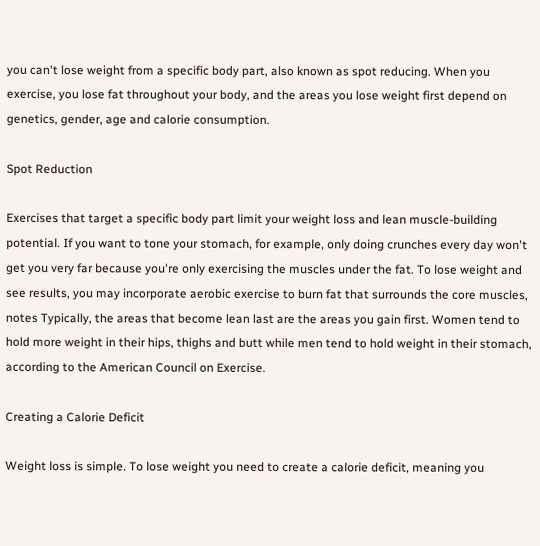you can't lose weight from a specific body part, also known as spot reducing. When you exercise, you lose fat throughout your body, and the areas you lose weight first depend on genetics, gender, age and calorie consumption.

Spot Reduction

Exercises that target a specific body part limit your weight loss and lean muscle-building potential. If you want to tone your stomach, for example, only doing crunches every day won't get you very far because you're only exercising the muscles under the fat. To lose weight and see results, you may incorporate aerobic exercise to burn fat that surrounds the core muscles, notes Typically, the areas that become lean last are the areas you gain first. Women tend to hold more weight in their hips, thighs and butt while men tend to hold weight in their stomach, according to the American Council on Exercise.

Creating a Calorie Deficit

Weight loss is simple. To lose weight you need to create a calorie deficit, meaning you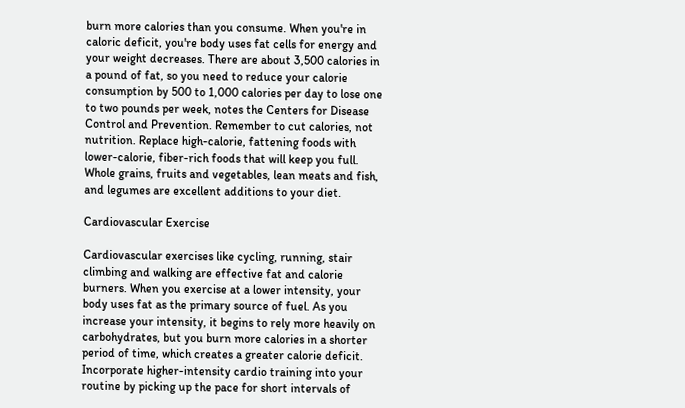burn more calories than you consume. When you're in caloric deficit, you're body uses fat cells for energy and your weight decreases. There are about 3,500 calories in a pound of fat, so you need to reduce your calorie consumption by 500 to 1,000 calories per day to lose one to two pounds per week, notes the Centers for Disease Control and Prevention. Remember to cut calories, not nutrition. Replace high-calorie, fattening foods with lower-calorie, fiber-rich foods that will keep you full. Whole grains, fruits and vegetables, lean meats and fish, and legumes are excellent additions to your diet.

Cardiovascular Exercise

Cardiovascular exercises like cycling, running, stair climbing and walking are effective fat and calorie burners. When you exercise at a lower intensity, your body uses fat as the primary source of fuel. As you increase your intensity, it begins to rely more heavily on carbohydrates, but you burn more calories in a shorter period of time, which creates a greater calorie deficit. Incorporate higher-intensity cardio training into your routine by picking up the pace for short intervals of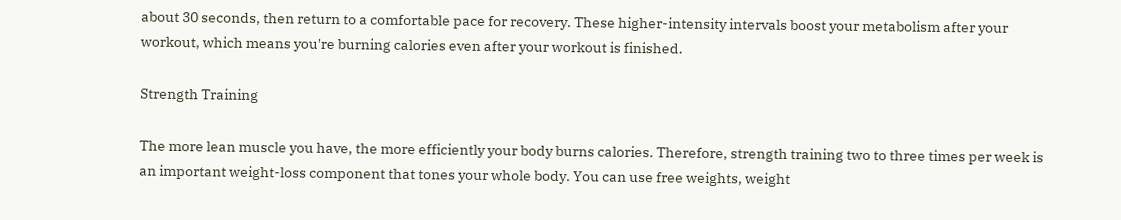about 30 seconds, then return to a comfortable pace for recovery. These higher-intensity intervals boost your metabolism after your workout, which means you're burning calories even after your workout is finished.

Strength Training

The more lean muscle you have, the more efficiently your body burns calories. Therefore, strength training two to three times per week is an important weight-loss component that tones your whole body. You can use free weights, weight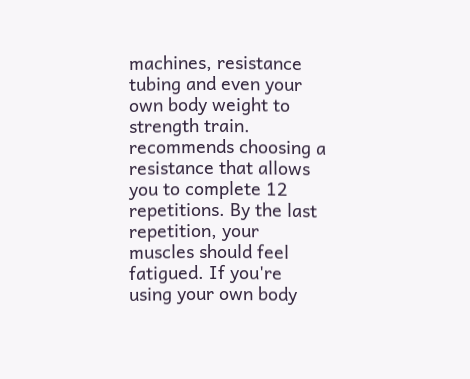machines, resistance tubing and even your own body weight to strength train. recommends choosing a resistance that allows you to complete 12 repetitions. By the last repetition, your muscles should feel fatigued. If you're using your own body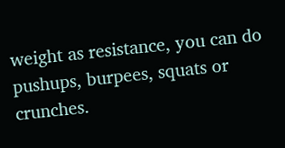weight as resistance, you can do pushups, burpees, squats or crunches.